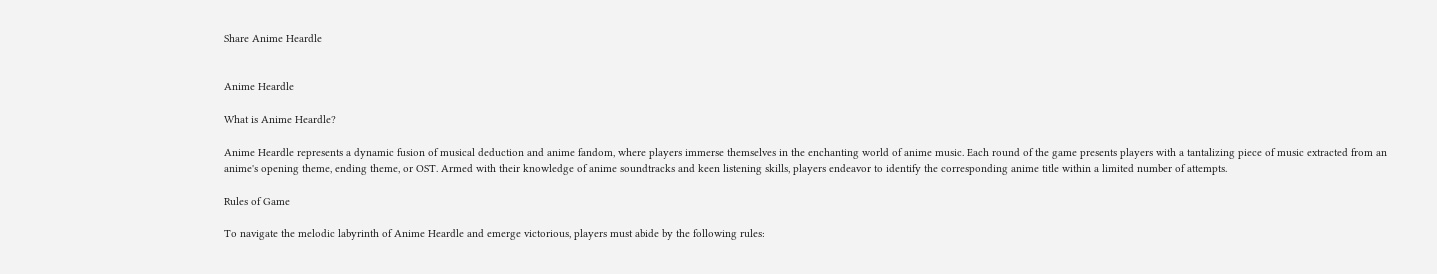Share Anime Heardle


Anime Heardle

What is Anime Heardle?

Anime Heardle represents a dynamic fusion of musical deduction and anime fandom, where players immerse themselves in the enchanting world of anime music. Each round of the game presents players with a tantalizing piece of music extracted from an anime's opening theme, ending theme, or OST. Armed with their knowledge of anime soundtracks and keen listening skills, players endeavor to identify the corresponding anime title within a limited number of attempts.

Rules of Game

To navigate the melodic labyrinth of Anime Heardle and emerge victorious, players must abide by the following rules: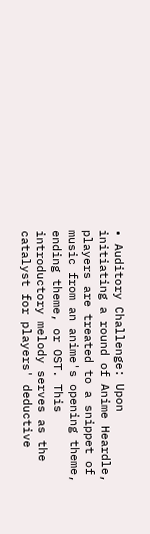• Auditory Challenge: Upon initiating a round of Anime Heardle, players are treated to a snippet of music from an anime's opening theme, ending theme, or OST. This introductory melody serves as the catalyst for players' deductive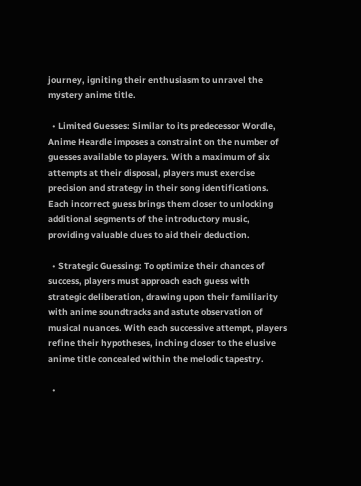journey, igniting their enthusiasm to unravel the mystery anime title.

  • Limited Guesses: Similar to its predecessor Wordle, Anime Heardle imposes a constraint on the number of guesses available to players. With a maximum of six attempts at their disposal, players must exercise precision and strategy in their song identifications. Each incorrect guess brings them closer to unlocking additional segments of the introductory music, providing valuable clues to aid their deduction.

  • Strategic Guessing: To optimize their chances of success, players must approach each guess with strategic deliberation, drawing upon their familiarity with anime soundtracks and astute observation of musical nuances. With each successive attempt, players refine their hypotheses, inching closer to the elusive anime title concealed within the melodic tapestry.

  •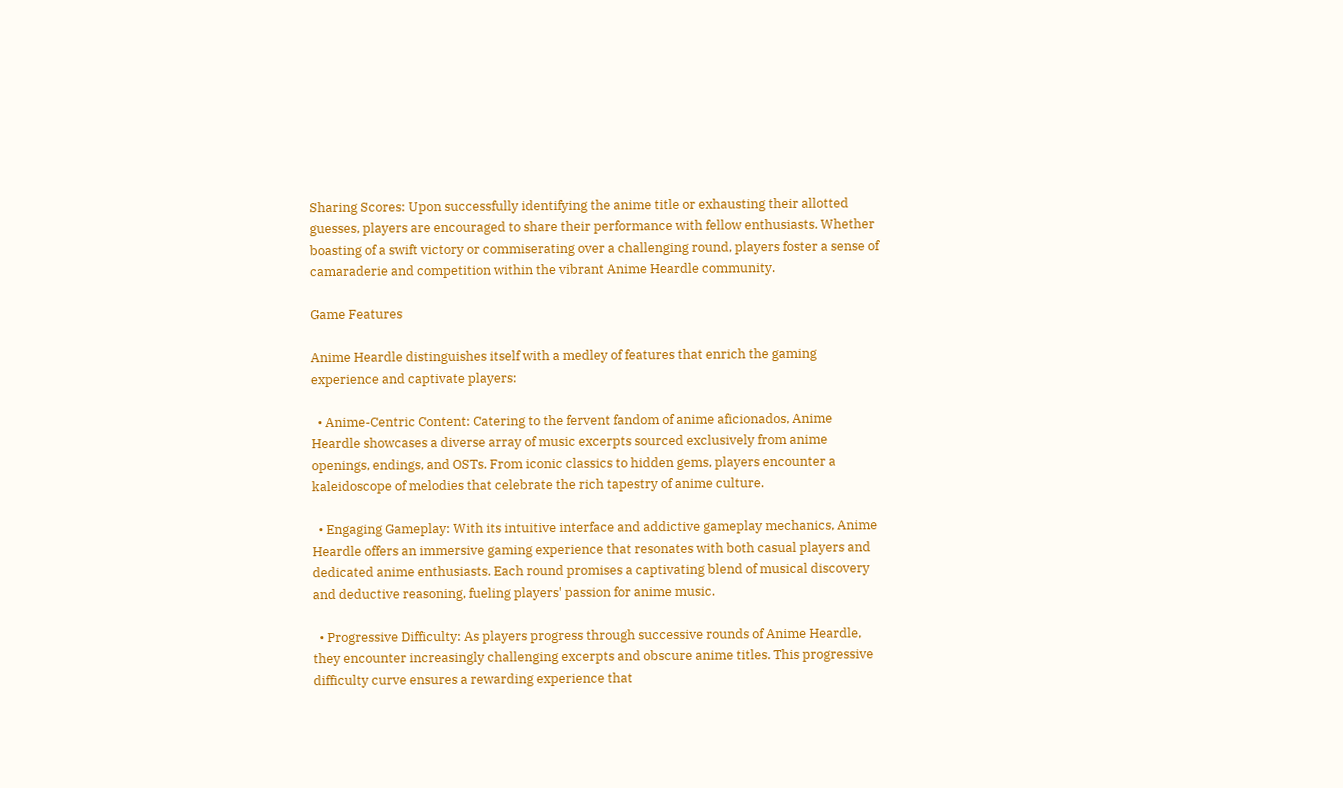Sharing Scores: Upon successfully identifying the anime title or exhausting their allotted guesses, players are encouraged to share their performance with fellow enthusiasts. Whether boasting of a swift victory or commiserating over a challenging round, players foster a sense of camaraderie and competition within the vibrant Anime Heardle community.

Game Features

Anime Heardle distinguishes itself with a medley of features that enrich the gaming experience and captivate players:

  • Anime-Centric Content: Catering to the fervent fandom of anime aficionados, Anime Heardle showcases a diverse array of music excerpts sourced exclusively from anime openings, endings, and OSTs. From iconic classics to hidden gems, players encounter a kaleidoscope of melodies that celebrate the rich tapestry of anime culture.

  • Engaging Gameplay: With its intuitive interface and addictive gameplay mechanics, Anime Heardle offers an immersive gaming experience that resonates with both casual players and dedicated anime enthusiasts. Each round promises a captivating blend of musical discovery and deductive reasoning, fueling players' passion for anime music.

  • Progressive Difficulty: As players progress through successive rounds of Anime Heardle, they encounter increasingly challenging excerpts and obscure anime titles. This progressive difficulty curve ensures a rewarding experience that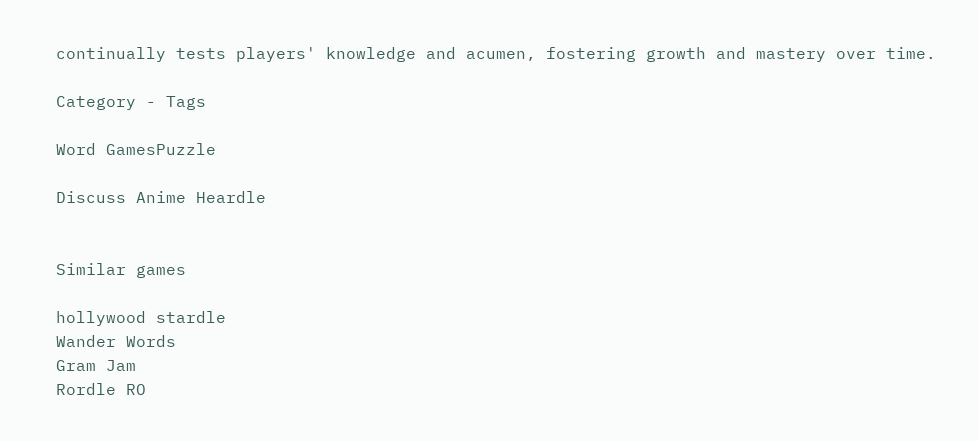continually tests players' knowledge and acumen, fostering growth and mastery over time.

Category - Tags

Word GamesPuzzle

Discuss Anime Heardle


Similar games

hollywood stardle
Wander Words
Gram Jam
Rordle RO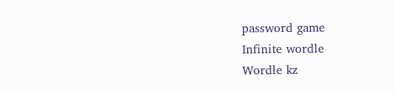password game
Infinite wordle
Wordle kz